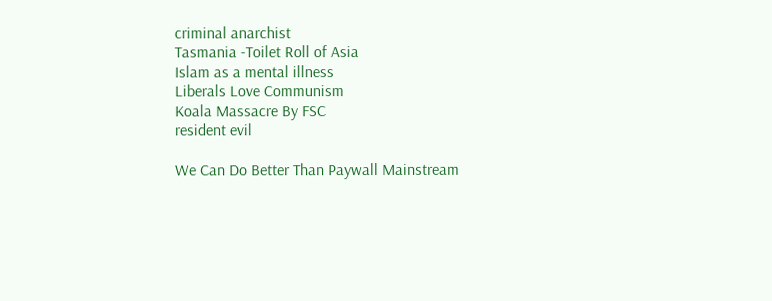criminal anarchist
Tasmania -Toilet Roll of Asia
Islam as a mental illness
Liberals Love Communism
Koala Massacre By FSC
resident evil

We Can Do Better Than Paywall Mainstream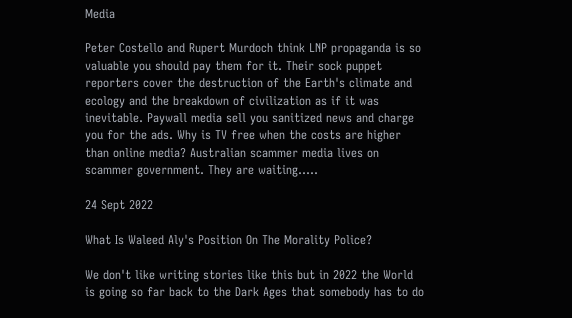Media

Peter Costello and Rupert Murdoch think LNP propaganda is so valuable you should pay them for it. Their sock puppet reporters cover the destruction of the Earth's climate and ecology and the breakdown of civilization as if it was inevitable. Paywall media sell you sanitized news and charge you for the ads. Why is TV free when the costs are higher than online media? Australian scammer media lives on scammer government. They are waiting.....

24 Sept 2022

What Is Waleed Aly's Position On The Morality Police?

We don't like writing stories like this but in 2022 the World is going so far back to the Dark Ages that somebody has to do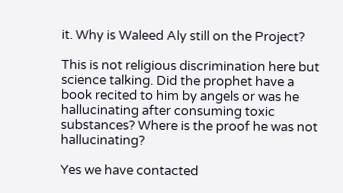it. Why is Waleed Aly still on the Project?

This is not religious discrimination here but science talking. Did the prophet have a book recited to him by angels or was he hallucinating after consuming toxic substances? Where is the proof he was not hallucinating?

Yes we have contacted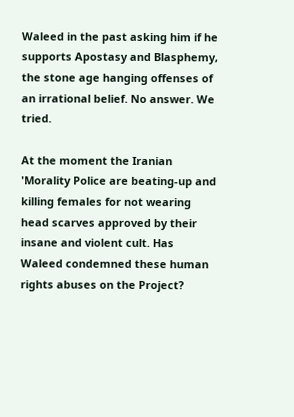Waleed in the past asking him if he supports Apostasy and Blasphemy, the stone age hanging offenses of an irrational belief. No answer. We tried.

At the moment the Iranian 'Morality Police are beating-up and killing females for not wearing head scarves approved by their insane and violent cult. Has Waleed condemned these human rights abuses on the Project?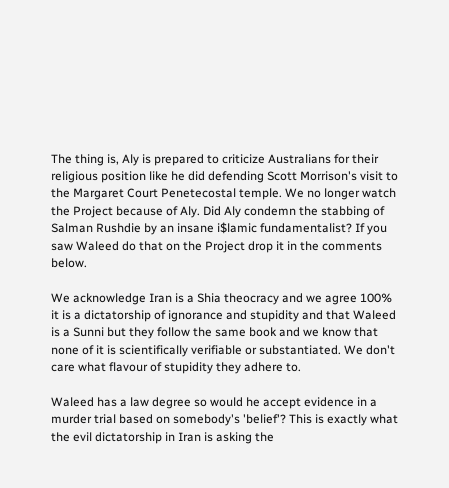The thing is, Aly is prepared to criticize Australians for their religious position like he did defending Scott Morrison's visit to the Margaret Court Penetecostal temple. We no longer watch the Project because of Aly. Did Aly condemn the stabbing of Salman Rushdie by an insane i$lamic fundamentalist? If you saw Waleed do that on the Project drop it in the comments below.

We acknowledge Iran is a Shia theocracy and we agree 100% it is a dictatorship of ignorance and stupidity and that Waleed is a Sunni but they follow the same book and we know that none of it is scientifically verifiable or substantiated. We don't care what flavour of stupidity they adhere to.

Waleed has a law degree so would he accept evidence in a murder trial based on somebody's 'belief'? This is exactly what the evil dictatorship in Iran is asking the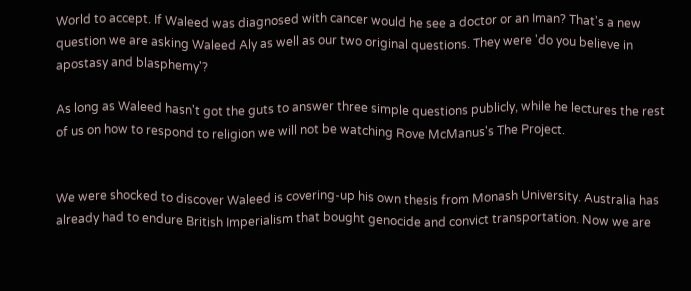World to accept. If Waleed was diagnosed with cancer would he see a doctor or an Iman? That's a new question we are asking Waleed Aly as well as our two original questions. They were 'do you believe in apostasy and blasphemy'?

As long as Waleed hasn't got the guts to answer three simple questions publicly, while he lectures the rest of us on how to respond to religion we will not be watching Rove McManus's The Project.


We were shocked to discover Waleed is covering-up his own thesis from Monash University. Australia has already had to endure British Imperialism that bought genocide and convict transportation. Now we are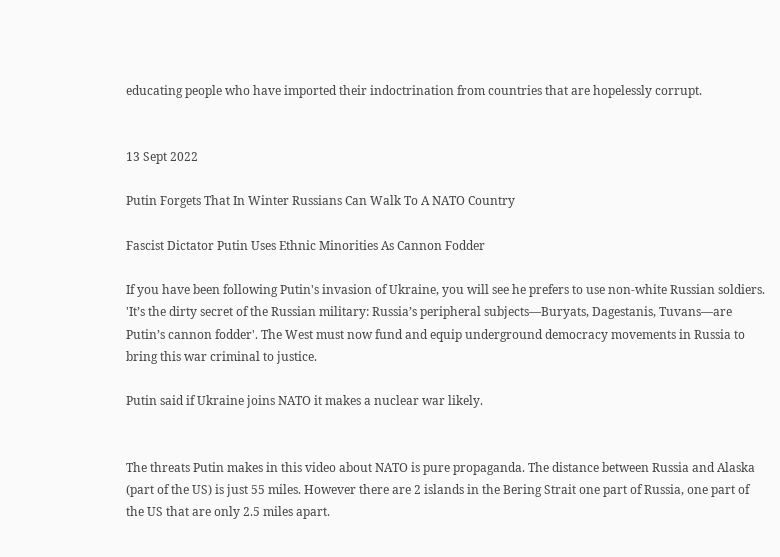educating people who have imported their indoctrination from countries that are hopelessly corrupt.


13 Sept 2022

Putin Forgets That In Winter Russians Can Walk To A NATO Country

Fascist Dictator Putin Uses Ethnic Minorities As Cannon Fodder

If you have been following Putin's invasion of Ukraine, you will see he prefers to use non-white Russian soldiers. 'It’s the dirty secret of the Russian military: Russia’s peripheral subjects—Buryats, Dagestanis, Tuvans—are Putin’s cannon fodder'. The West must now fund and equip underground democracy movements in Russia to bring this war criminal to justice.

Putin said if Ukraine joins NATO it makes a nuclear war likely.


The threats Putin makes in this video about NATO is pure propaganda. The distance between Russia and Alaska (part of the US) is just 55 miles. However there are 2 islands in the Bering Strait one part of Russia, one part of the US that are only 2.5 miles apart.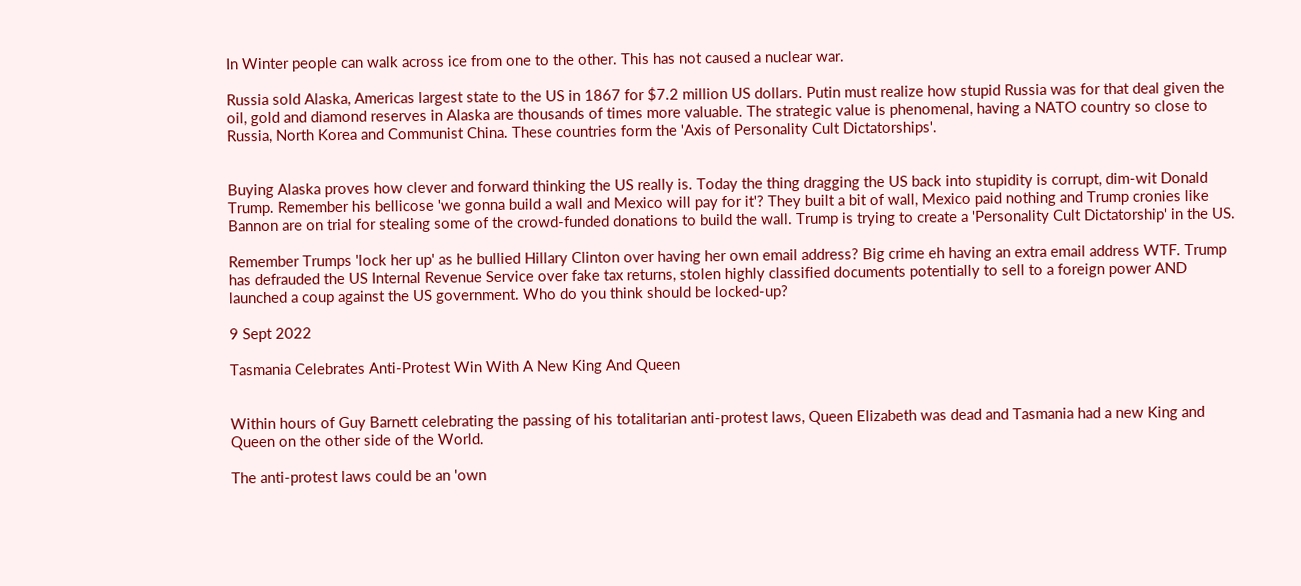In Winter people can walk across ice from one to the other. This has not caused a nuclear war.

Russia sold Alaska, Americas largest state to the US in 1867 for $7.2 million US dollars. Putin must realize how stupid Russia was for that deal given the oil, gold and diamond reserves in Alaska are thousands of times more valuable. The strategic value is phenomenal, having a NATO country so close to Russia, North Korea and Communist China. These countries form the 'Axis of Personality Cult Dictatorships'.


Buying Alaska proves how clever and forward thinking the US really is. Today the thing dragging the US back into stupidity is corrupt, dim-wit Donald Trump. Remember his bellicose 'we gonna build a wall and Mexico will pay for it'? They built a bit of wall, Mexico paid nothing and Trump cronies like Bannon are on trial for stealing some of the crowd-funded donations to build the wall. Trump is trying to create a 'Personality Cult Dictatorship' in the US.

Remember Trumps 'lock her up' as he bullied Hillary Clinton over having her own email address? Big crime eh having an extra email address WTF. Trump has defrauded the US Internal Revenue Service over fake tax returns, stolen highly classified documents potentially to sell to a foreign power AND launched a coup against the US government. Who do you think should be locked-up?

9 Sept 2022

Tasmania Celebrates Anti-Protest Win With A New King And Queen


Within hours of Guy Barnett celebrating the passing of his totalitarian anti-protest laws, Queen Elizabeth was dead and Tasmania had a new King and Queen on the other side of the World.

The anti-protest laws could be an 'own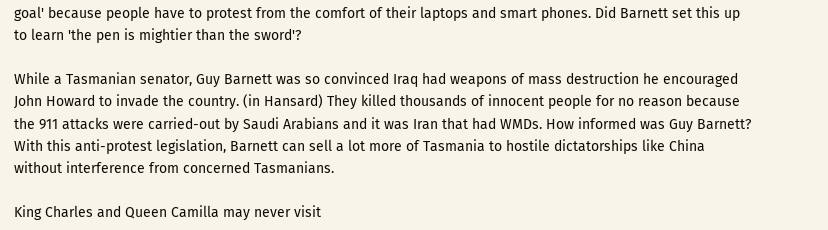goal' because people have to protest from the comfort of their laptops and smart phones. Did Barnett set this up to learn 'the pen is mightier than the sword'?

While a Tasmanian senator, Guy Barnett was so convinced Iraq had weapons of mass destruction he encouraged John Howard to invade the country. (in Hansard) They killed thousands of innocent people for no reason because the 911 attacks were carried-out by Saudi Arabians and it was Iran that had WMDs. How informed was Guy Barnett? With this anti-protest legislation, Barnett can sell a lot more of Tasmania to hostile dictatorships like China without interference from concerned Tasmanians.

King Charles and Queen Camilla may never visit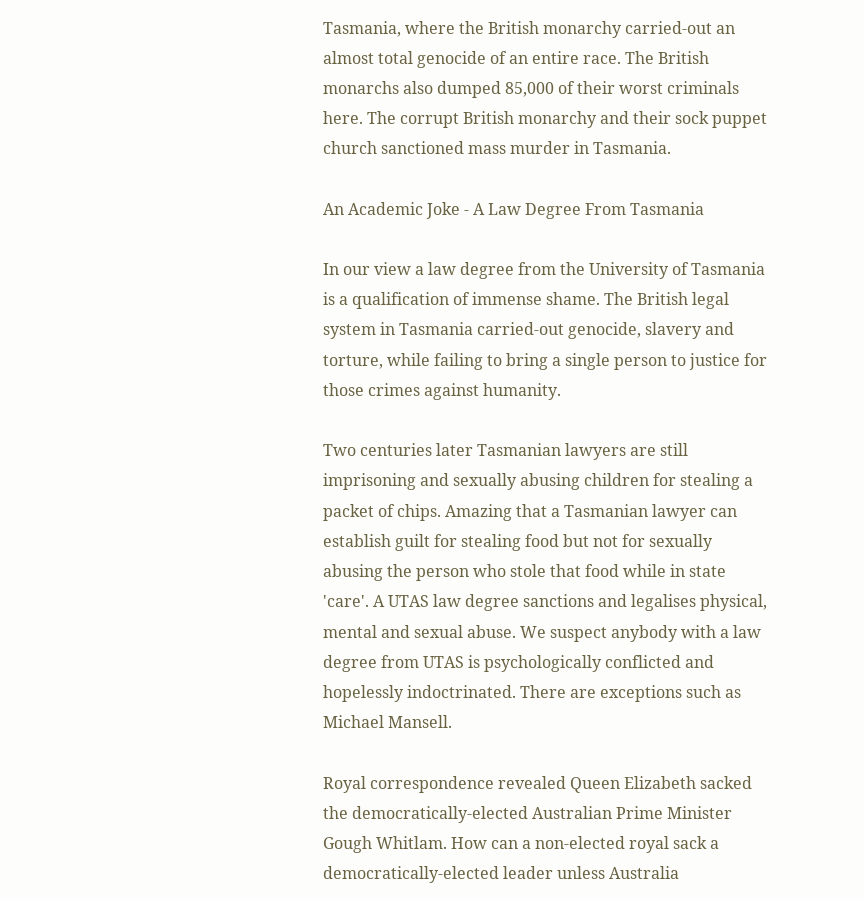Tasmania, where the British monarchy carried-out an almost total genocide of an entire race. The British monarchs also dumped 85,000 of their worst criminals here. The corrupt British monarchy and their sock puppet church sanctioned mass murder in Tasmania.

An Academic Joke - A Law Degree From Tasmania

In our view a law degree from the University of Tasmania is a qualification of immense shame. The British legal system in Tasmania carried-out genocide, slavery and torture, while failing to bring a single person to justice for those crimes against humanity.

Two centuries later Tasmanian lawyers are still imprisoning and sexually abusing children for stealing a packet of chips. Amazing that a Tasmanian lawyer can establish guilt for stealing food but not for sexually abusing the person who stole that food while in state 'care'. A UTAS law degree sanctions and legalises physical, mental and sexual abuse. We suspect anybody with a law degree from UTAS is psychologically conflicted and hopelessly indoctrinated. There are exceptions such as Michael Mansell.

Royal correspondence revealed Queen Elizabeth sacked the democratically-elected Australian Prime Minister Gough Whitlam. How can a non-elected royal sack a democratically-elected leader unless Australia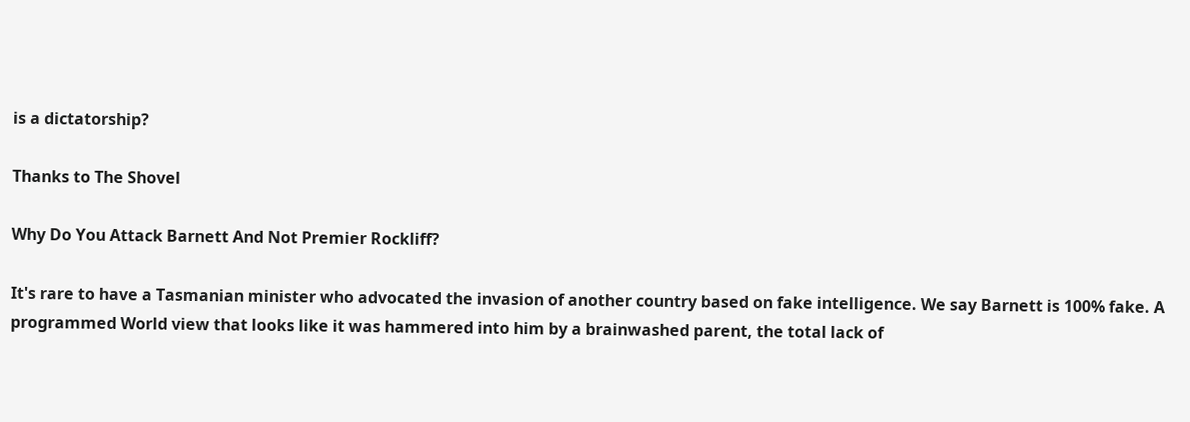is a dictatorship?

Thanks to The Shovel

Why Do You Attack Barnett And Not Premier Rockliff?

It's rare to have a Tasmanian minister who advocated the invasion of another country based on fake intelligence. We say Barnett is 100% fake. A programmed World view that looks like it was hammered into him by a brainwashed parent, the total lack of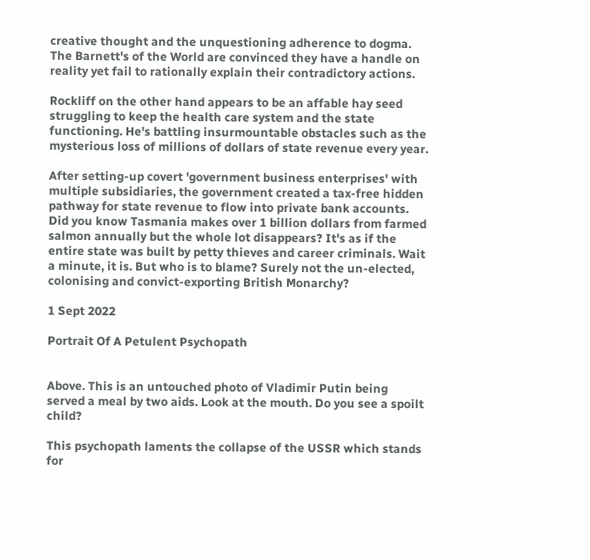creative thought and the unquestioning adherence to dogma. The Barnett's of the World are convinced they have a handle on reality yet fail to rationally explain their contradictory actions.

Rockliff on the other hand appears to be an affable hay seed struggling to keep the health care system and the state functioning. He's battling insurmountable obstacles such as the mysterious loss of millions of dollars of state revenue every year.

After setting-up covert 'government business enterprises' with multiple subsidiaries, the government created a tax-free hidden pathway for state revenue to flow into private bank accounts. Did you know Tasmania makes over 1 billion dollars from farmed salmon annually but the whole lot disappears? It's as if the entire state was built by petty thieves and career criminals. Wait a minute, it is. But who is to blame? Surely not the un-elected, colonising and convict-exporting British Monarchy?

1 Sept 2022

Portrait Of A Petulent Psychopath


Above. This is an untouched photo of Vladimir Putin being served a meal by two aids. Look at the mouth. Do you see a spoilt child?

This psychopath laments the collapse of the USSR which stands for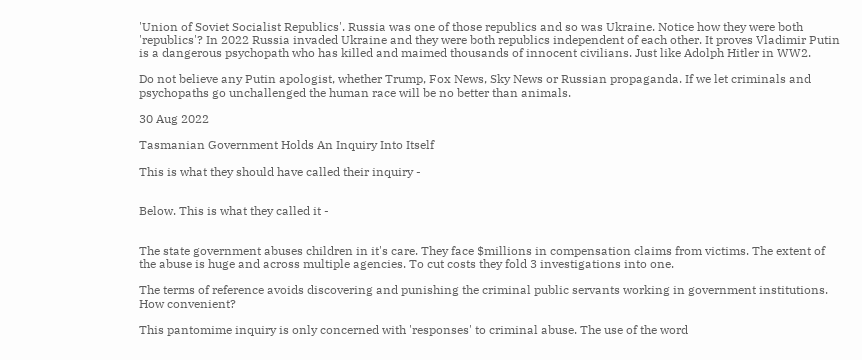'Union of Soviet Socialist Republics'. Russia was one of those republics and so was Ukraine. Notice how they were both 'republics'? In 2022 Russia invaded Ukraine and they were both republics independent of each other. It proves Vladimir Putin is a dangerous psychopath who has killed and maimed thousands of innocent civilians. Just like Adolph Hitler in WW2.

Do not believe any Putin apologist, whether Trump, Fox News, Sky News or Russian propaganda. If we let criminals and psychopaths go unchallenged the human race will be no better than animals.

30 Aug 2022

Tasmanian Government Holds An Inquiry Into Itself

This is what they should have called their inquiry -


Below. This is what they called it -


The state government abuses children in it's care. They face $millions in compensation claims from victims. The extent of the abuse is huge and across multiple agencies. To cut costs they fold 3 investigations into one.

The terms of reference avoids discovering and punishing the criminal public servants working in government institutions. How convenient?

This pantomime inquiry is only concerned with 'responses' to criminal abuse. The use of the word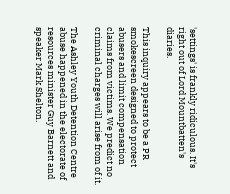'settings' is frankly ridiculous. It's right out of Lord Mountbatten's diaries.

This inquiry appears to be a PR smokescreen designed to protect abusers and limit compensation claims from victims. We predict no criminal charges will arise from of it.

The Ashley Youth Detention Centre abuse happened in the electorate of resources minister Guy Barnett and speaker Mark Shelton.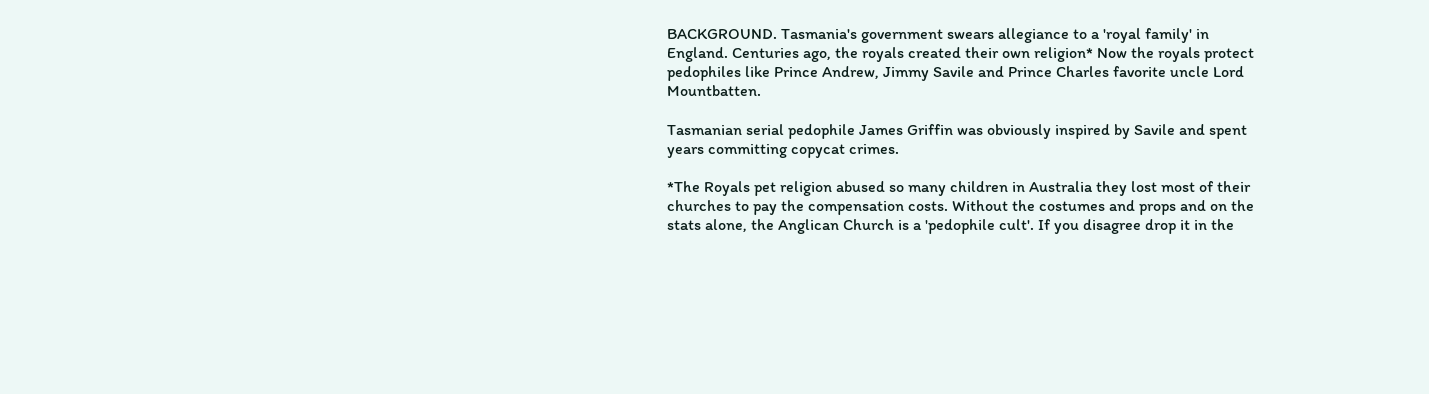BACKGROUND. Tasmania's government swears allegiance to a 'royal family' in England. Centuries ago, the royals created their own religion* Now the royals protect pedophiles like Prince Andrew, Jimmy Savile and Prince Charles favorite uncle Lord Mountbatten.

Tasmanian serial pedophile James Griffin was obviously inspired by Savile and spent years committing copycat crimes.

*The Royals pet religion abused so many children in Australia they lost most of their churches to pay the compensation costs. Without the costumes and props and on the stats alone, the Anglican Church is a 'pedophile cult'. If you disagree drop it in the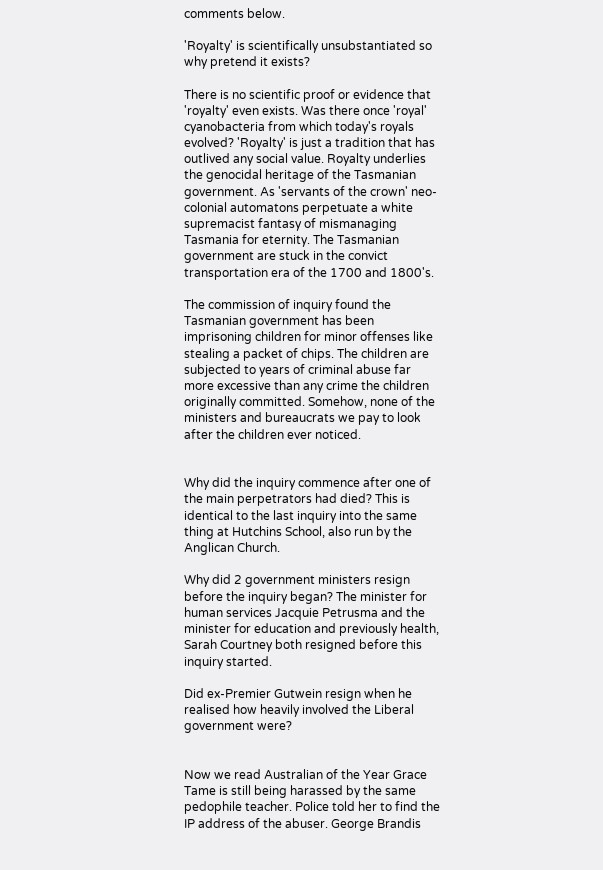comments below.

'Royalty' is scientifically unsubstantiated so why pretend it exists?

There is no scientific proof or evidence that 'royalty' even exists. Was there once 'royal' cyanobacteria from which today's royals evolved? 'Royalty' is just a tradition that has outlived any social value. Royalty underlies the genocidal heritage of the Tasmanian government. As 'servants of the crown' neo-colonial automatons perpetuate a white supremacist fantasy of mismanaging Tasmania for eternity. The Tasmanian government are stuck in the convict transportation era of the 1700 and 1800's.

The commission of inquiry found the Tasmanian government has been imprisoning children for minor offenses like stealing a packet of chips. The children are subjected to years of criminal abuse far more excessive than any crime the children originally committed. Somehow, none of the ministers and bureaucrats we pay to look after the children ever noticed.


Why did the inquiry commence after one of the main perpetrators had died? This is identical to the last inquiry into the same thing at Hutchins School, also run by the Anglican Church.

Why did 2 government ministers resign before the inquiry began? The minister for human services Jacquie Petrusma and the minister for education and previously health, Sarah Courtney both resigned before this inquiry started.

Did ex-Premier Gutwein resign when he realised how heavily involved the Liberal government were?


Now we read Australian of the Year Grace Tame is still being harassed by the same pedophile teacher. Police told her to find the IP address of the abuser. George Brandis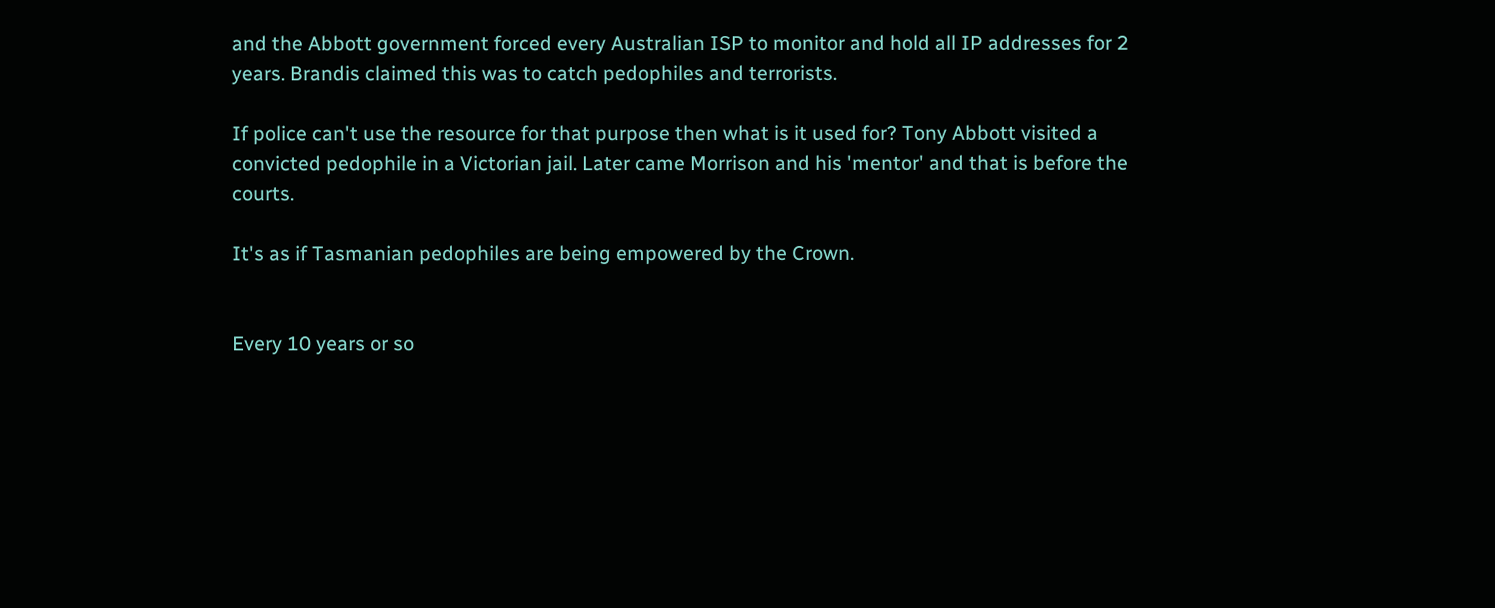and the Abbott government forced every Australian ISP to monitor and hold all IP addresses for 2 years. Brandis claimed this was to catch pedophiles and terrorists.

If police can't use the resource for that purpose then what is it used for? Tony Abbott visited a convicted pedophile in a Victorian jail. Later came Morrison and his 'mentor' and that is before the courts.

It's as if Tasmanian pedophiles are being empowered by the Crown.


Every 10 years or so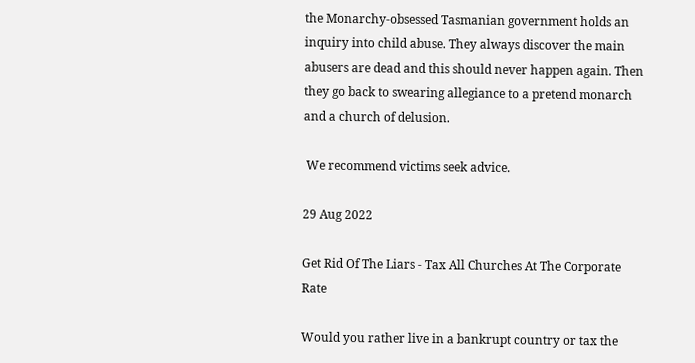the Monarchy-obsessed Tasmanian government holds an inquiry into child abuse. They always discover the main abusers are dead and this should never happen again. Then they go back to swearing allegiance to a pretend monarch and a church of delusion.

 We recommend victims seek advice.

29 Aug 2022

Get Rid Of The Liars - Tax All Churches At The Corporate Rate

Would you rather live in a bankrupt country or tax the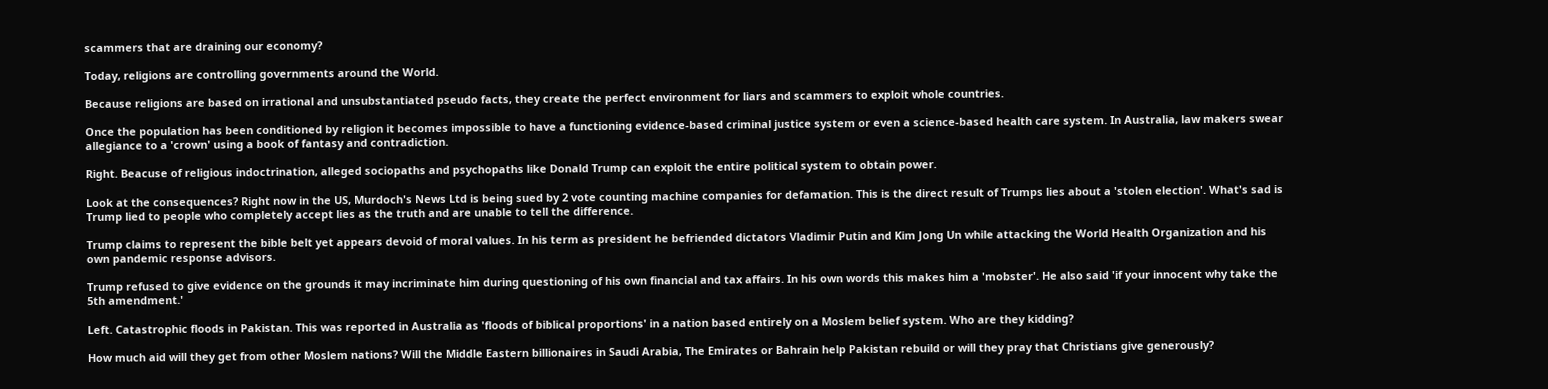scammers that are draining our economy?

Today, religions are controlling governments around the World.

Because religions are based on irrational and unsubstantiated pseudo facts, they create the perfect environment for liars and scammers to exploit whole countries.

Once the population has been conditioned by religion it becomes impossible to have a functioning evidence-based criminal justice system or even a science-based health care system. In Australia, law makers swear allegiance to a 'crown' using a book of fantasy and contradiction.

Right. Beacuse of religious indoctrination, alleged sociopaths and psychopaths like Donald Trump can exploit the entire political system to obtain power.

Look at the consequences? Right now in the US, Murdoch's News Ltd is being sued by 2 vote counting machine companies for defamation. This is the direct result of Trumps lies about a 'stolen election'. What's sad is Trump lied to people who completely accept lies as the truth and are unable to tell the difference.

Trump claims to represent the bible belt yet appears devoid of moral values. In his term as president he befriended dictators Vladimir Putin and Kim Jong Un while attacking the World Health Organization and his own pandemic response advisors.

Trump refused to give evidence on the grounds it may incriminate him during questioning of his own financial and tax affairs. In his own words this makes him a 'mobster'. He also said 'if your innocent why take the 5th amendment.'

Left. Catastrophic floods in Pakistan. This was reported in Australia as 'floods of biblical proportions' in a nation based entirely on a Moslem belief system. Who are they kidding?

How much aid will they get from other Moslem nations? Will the Middle Eastern billionaires in Saudi Arabia, The Emirates or Bahrain help Pakistan rebuild or will they pray that Christians give generously?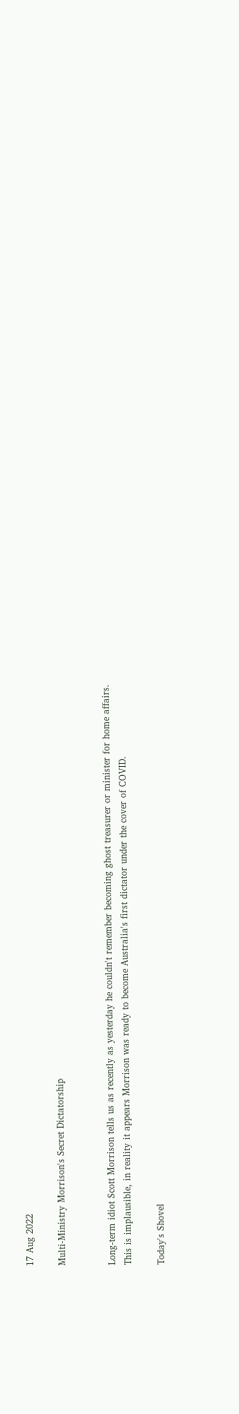17 Aug 2022

Multi-Ministry Morrison's Secret Dictatorship


Long-term idiot Scott Morrison tells us as recently as yesterday he couldn't remember becoming ghost treasurer or minister for home affairs. This is implausible, in reality it appears Morrison was ready to become Australia's first dictator under the cover of COVID.

Today's Shovel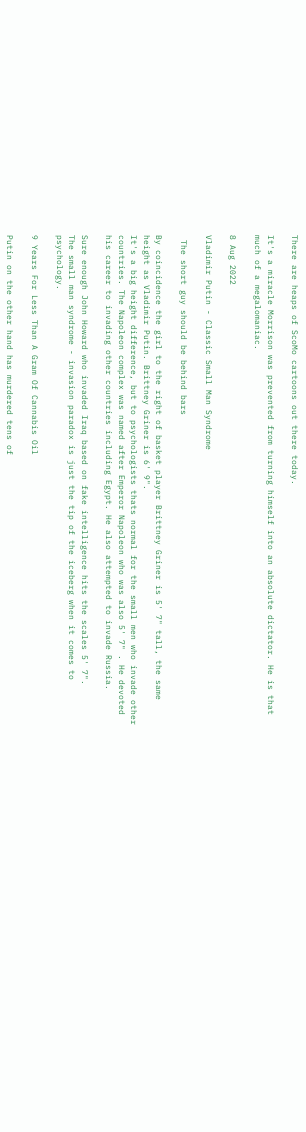There are heaps of ScoMo cartoons out there today.

It's a miracle Morrison was prevented from turning himself into an absolute dictator. He is that much of a megalomaniac.

8 Aug 2022

Vladimir Putin - Classic Small Man Syndrome

 The short guy should be behind bars

By coincidence the girl to the right of basket player Brittney Griner is 5' 7" tall, the same height as Vladimir Putin. Brittney Griner is 6' 9".
It's a big height difference, but to psychologists thats normal for the small men who invade other countries. The Napoleon complex was named after Emperor Napoleon who was also 5' 7" . He devoted his career to invading other countries including Egypt. He also attempted to invade Russia.

Sure enough John Howard who invaded Iraq based on fake intelligence hits the scales 5' 7".
The small man syndrome - invasion paradox is just the tip of the iceberg when it comes to psychology.

9 Years For Less Than A Gram Of Cannabis Oil

Putin on the other hand has murdered tens of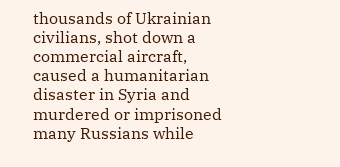thousands of Ukrainian civilians, shot down a commercial aircraft, caused a humanitarian disaster in Syria and murdered or imprisoned many Russians while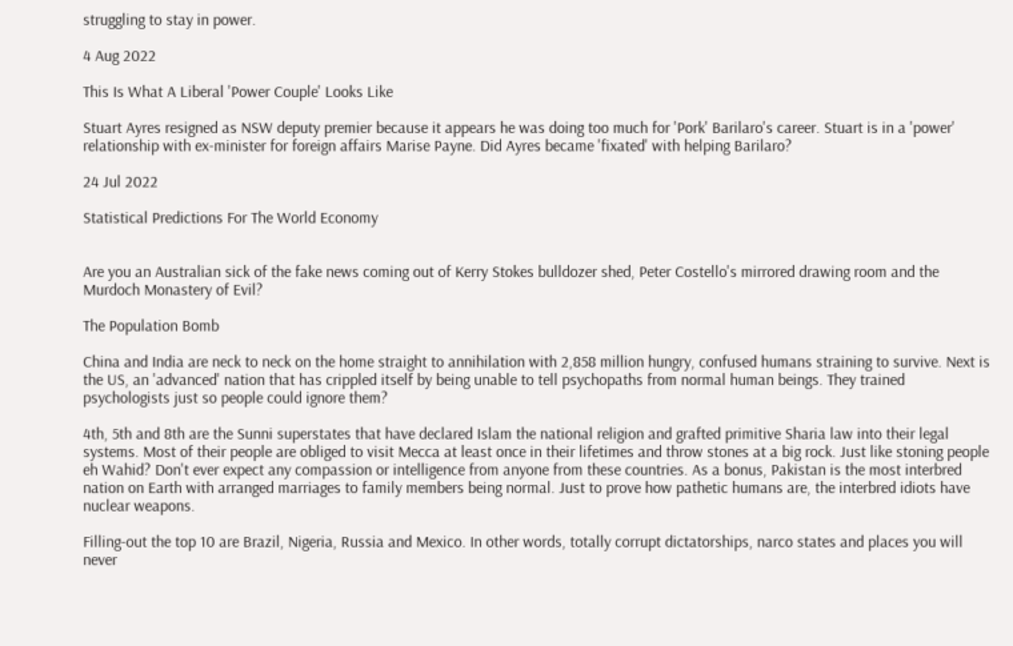struggling to stay in power.

4 Aug 2022

This Is What A Liberal 'Power Couple' Looks Like

Stuart Ayres resigned as NSW deputy premier because it appears he was doing too much for 'Pork' Barilaro's career. Stuart is in a 'power' relationship with ex-minister for foreign affairs Marise Payne. Did Ayres became 'fixated' with helping Barilaro?

24 Jul 2022

Statistical Predictions For The World Economy


Are you an Australian sick of the fake news coming out of Kerry Stokes bulldozer shed, Peter Costello's mirrored drawing room and the Murdoch Monastery of Evil?

The Population Bomb

China and India are neck to neck on the home straight to annihilation with 2,858 million hungry, confused humans straining to survive. Next is the US, an 'advanced' nation that has crippled itself by being unable to tell psychopaths from normal human beings. They trained psychologists just so people could ignore them?

4th, 5th and 8th are the Sunni superstates that have declared Islam the national religion and grafted primitive Sharia law into their legal systems. Most of their people are obliged to visit Mecca at least once in their lifetimes and throw stones at a big rock. Just like stoning people eh Wahid? Don't ever expect any compassion or intelligence from anyone from these countries. As a bonus, Pakistan is the most interbred nation on Earth with arranged marriages to family members being normal. Just to prove how pathetic humans are, the interbred idiots have nuclear weapons.

Filling-out the top 10 are Brazil, Nigeria, Russia and Mexico. In other words, totally corrupt dictatorships, narco states and places you will never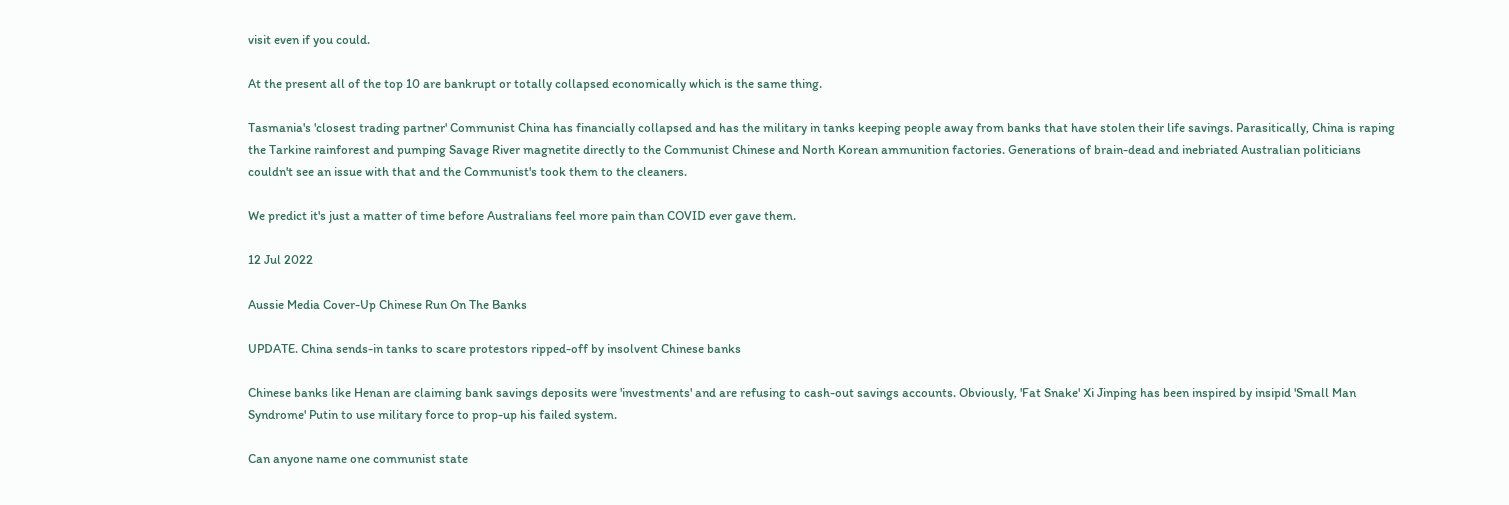visit even if you could.

At the present all of the top 10 are bankrupt or totally collapsed economically which is the same thing.

Tasmania's 'closest trading partner' Communist China has financially collapsed and has the military in tanks keeping people away from banks that have stolen their life savings. Parasitically, China is raping the Tarkine rainforest and pumping Savage River magnetite directly to the Communist Chinese and North Korean ammunition factories. Generations of brain-dead and inebriated Australian politicians couldn't see an issue with that and the Communist's took them to the cleaners.

We predict it's just a matter of time before Australians feel more pain than COVID ever gave them.

12 Jul 2022

Aussie Media Cover-Up Chinese Run On The Banks

UPDATE. China sends-in tanks to scare protestors ripped-off by insolvent Chinese banks

Chinese banks like Henan are claiming bank savings deposits were 'investments' and are refusing to cash-out savings accounts. Obviously, 'Fat Snake' Xi Jinping has been inspired by insipid 'Small Man Syndrome' Putin to use military force to prop-up his failed system.

Can anyone name one communist state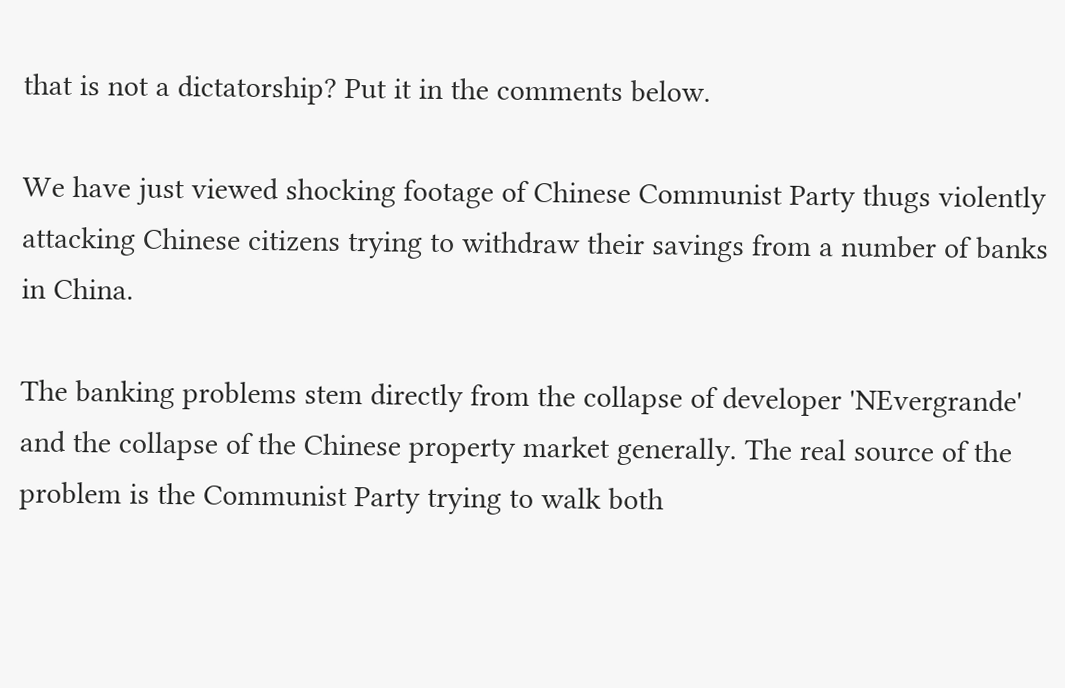that is not a dictatorship? Put it in the comments below.

We have just viewed shocking footage of Chinese Communist Party thugs violently attacking Chinese citizens trying to withdraw their savings from a number of banks in China.

The banking problems stem directly from the collapse of developer 'NEvergrande' and the collapse of the Chinese property market generally. The real source of the problem is the Communist Party trying to walk both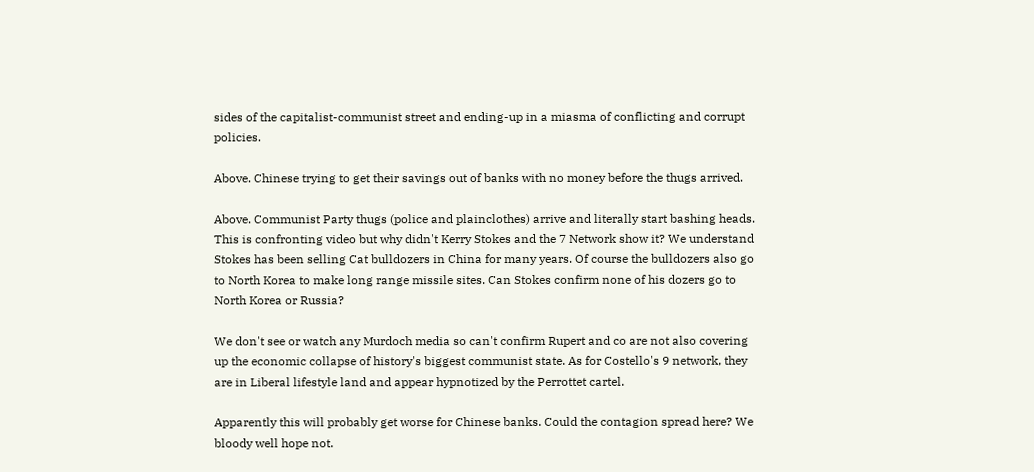sides of the capitalist-communist street and ending-up in a miasma of conflicting and corrupt policies.

Above. Chinese trying to get their savings out of banks with no money before the thugs arrived.

Above. Communist Party thugs (police and plainclothes) arrive and literally start bashing heads. This is confronting video but why didn't Kerry Stokes and the 7 Network show it? We understand Stokes has been selling Cat bulldozers in China for many years. Of course the bulldozers also go to North Korea to make long range missile sites. Can Stokes confirm none of his dozers go to North Korea or Russia?

We don't see or watch any Murdoch media so can't confirm Rupert and co are not also covering up the economic collapse of history's biggest communist state. As for Costello's 9 network, they are in Liberal lifestyle land and appear hypnotized by the Perrottet cartel.

Apparently this will probably get worse for Chinese banks. Could the contagion spread here? We bloody well hope not.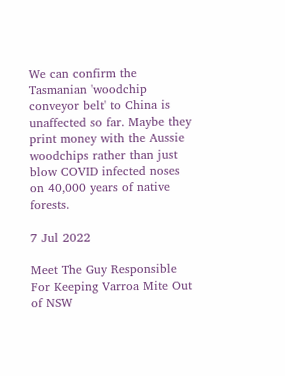We can confirm the Tasmanian 'woodchip conveyor belt' to China is unaffected so far. Maybe they print money with the Aussie woodchips rather than just blow COVID infected noses on 40,000 years of native forests.

7 Jul 2022

Meet The Guy Responsible For Keeping Varroa Mite Out of NSW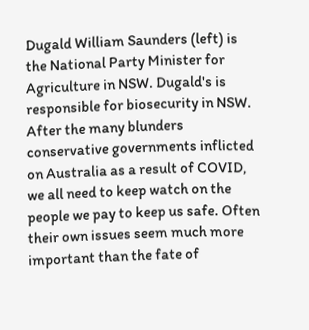Dugald William Saunders (left) is the National Party Minister for Agriculture in NSW. Dugald's is responsible for biosecurity in NSW. After the many blunders conservative governments inflicted on Australia as a result of COVID, we all need to keep watch on the people we pay to keep us safe. Often their own issues seem much more important than the fate of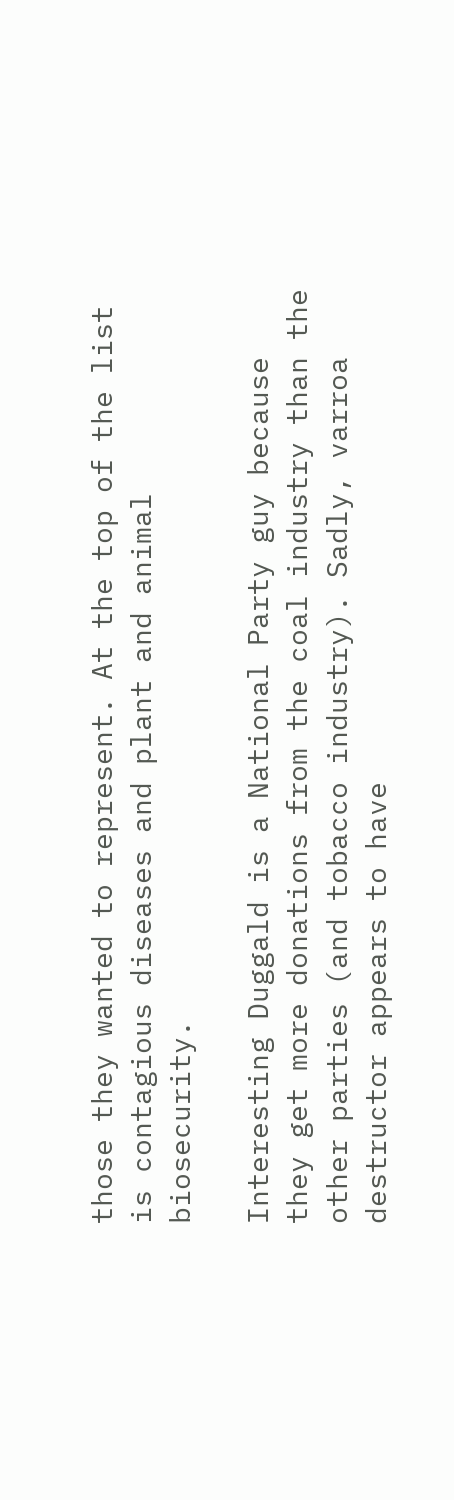those they wanted to represent. At the top of the list is contagious diseases and plant and animal biosecurity.

Interesting Duggald is a National Party guy because they get more donations from the coal industry than the other parties (and tobacco industry). Sadly, varroa destructor appears to have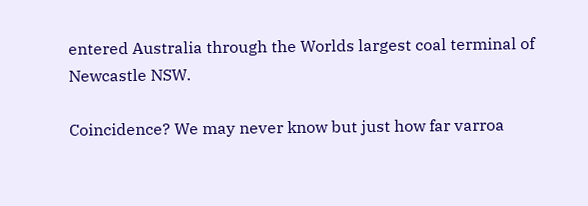entered Australia through the Worlds largest coal terminal of Newcastle NSW.

Coincidence? We may never know but just how far varroa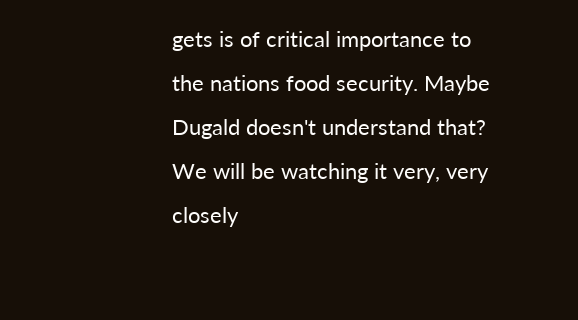gets is of critical importance to the nations food security. Maybe Dugald doesn't understand that? We will be watching it very, very closely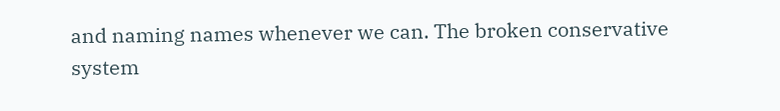and naming names whenever we can. The broken conservative system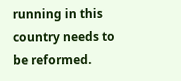running in this country needs to be reformed.